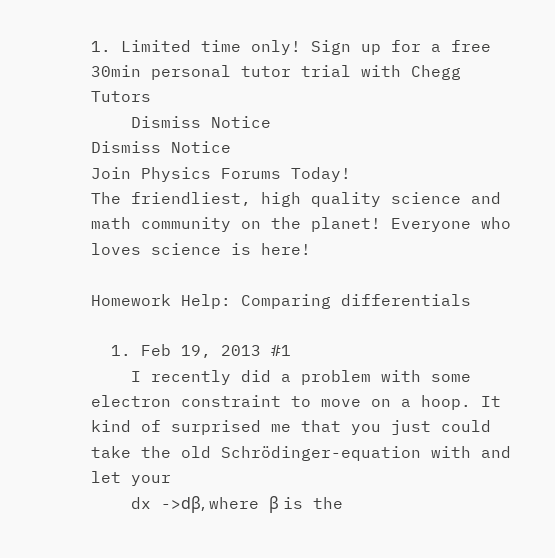1. Limited time only! Sign up for a free 30min personal tutor trial with Chegg Tutors
    Dismiss Notice
Dismiss Notice
Join Physics Forums Today!
The friendliest, high quality science and math community on the planet! Everyone who loves science is here!

Homework Help: Comparing differentials

  1. Feb 19, 2013 #1
    I recently did a problem with some electron constraint to move on a hoop. It kind of surprised me that you just could take the old Schrödinger-equation with and let your
    dx ->dβ, where β is the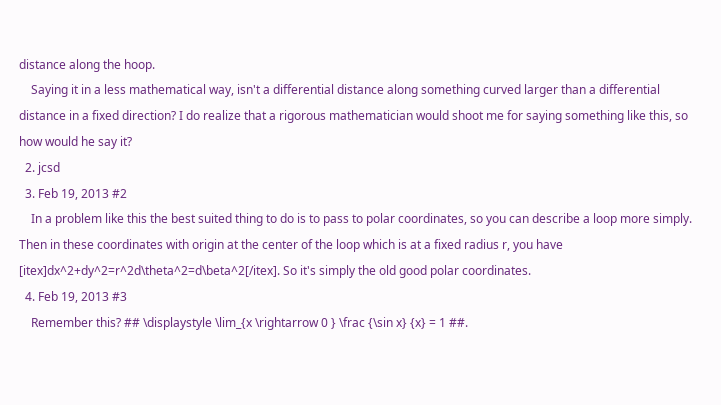distance along the hoop.
    Saying it in a less mathematical way, isn't a differential distance along something curved larger than a differential distance in a fixed direction? I do realize that a rigorous mathematician would shoot me for saying something like this, so how would he say it?
  2. jcsd
  3. Feb 19, 2013 #2
    In a problem like this the best suited thing to do is to pass to polar coordinates, so you can describe a loop more simply. Then in these coordinates with origin at the center of the loop which is at a fixed radius r, you have [itex]dx^2+dy^2=r^2d\theta^2=d\beta^2[/itex]. So it's simply the old good polar coordinates.
  4. Feb 19, 2013 #3
    Remember this? ## \displaystyle \lim_{x \rightarrow 0 } \frac {\sin x} {x} = 1 ##.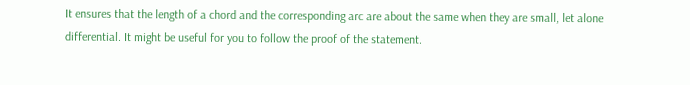It ensures that the length of a chord and the corresponding arc are about the same when they are small, let alone differential. It might be useful for you to follow the proof of the statement.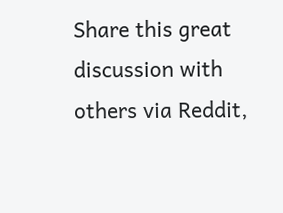Share this great discussion with others via Reddit,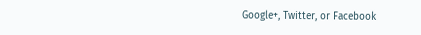Google+, Twitter, or Facebook